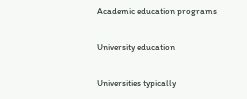Academic education programs

University education

Universities typically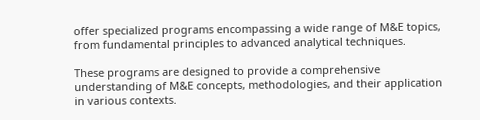offer specialized programs encompassing a wide range of M&E topics, from fundamental principles to advanced analytical techniques.

These programs are designed to provide a comprehensive understanding of M&E concepts, methodologies, and their application in various contexts.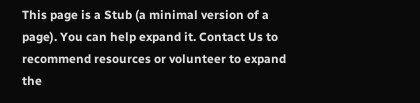This page is a Stub (a minimal version of a page). You can help expand it. Contact Us to recommend resources or volunteer to expand the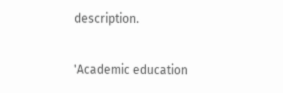description.

'Academic education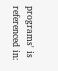programs' is referenced in: